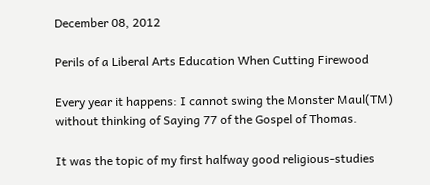December 08, 2012

Perils of a Liberal Arts Education When Cutting Firewood

Every year it happens: I cannot swing the Monster Maul(TM) without thinking of Saying 77 of the Gospel of Thomas.

It was the topic of my first halfway good religious-studies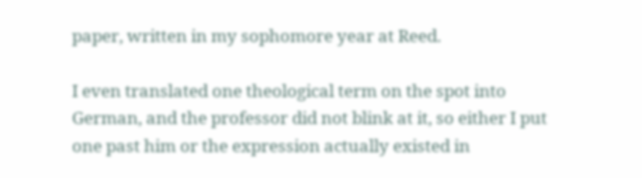paper, written in my sophomore year at Reed.

I even translated one theological term on the spot into German, and the professor did not blink at it, so either I put one past him or the expression actually existed in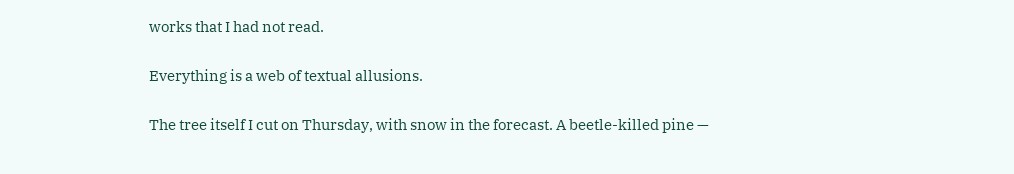works that I had not read.

Everything is a web of textual allusions.

The tree itself I cut on Thursday, with snow in the forecast. A beetle-killed pine —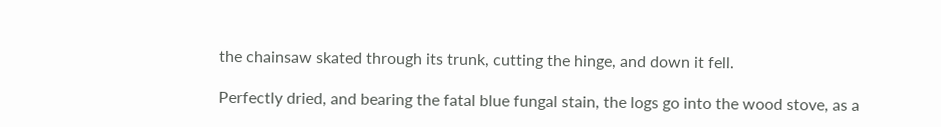the chainsaw skated through its trunk, cutting the hinge, and down it fell.

Perfectly dried, and bearing the fatal blue fungal stain, the logs go into the wood stove, as a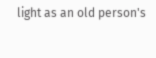light as an old person's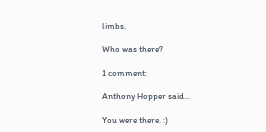limbs.

Who was there?

1 comment:

Anthony Hopper said...

You were there. :)